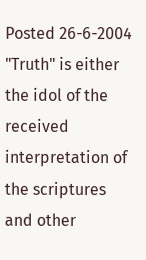Posted 26-6-2004
"Truth" is either the idol of the received interpretation of the scriptures and other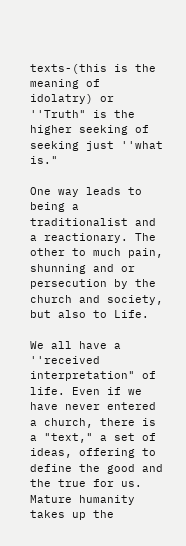texts-(this is the meaning of idolatry) or ''Truth" is the higher seeking of seeking just ''what is."

One way leads to being a traditionalist and a reactionary. The other to much pain, shunning and or persecution by the church and society, but also to Life.

We all have a ''received interpretation" of life. Even if we have never entered a church, there is a "text," a set of ideas, offering to define the good and the true for us. Mature humanity takes up the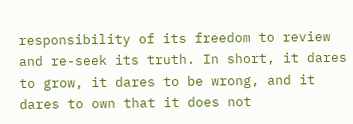responsibility of its freedom to review and re-seek its truth. In short, it dares to grow, it dares to be wrong, and it dares to own that it does not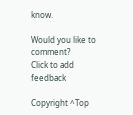know.

Would you like to comment?
Click to add feedback

Copyright ^Top